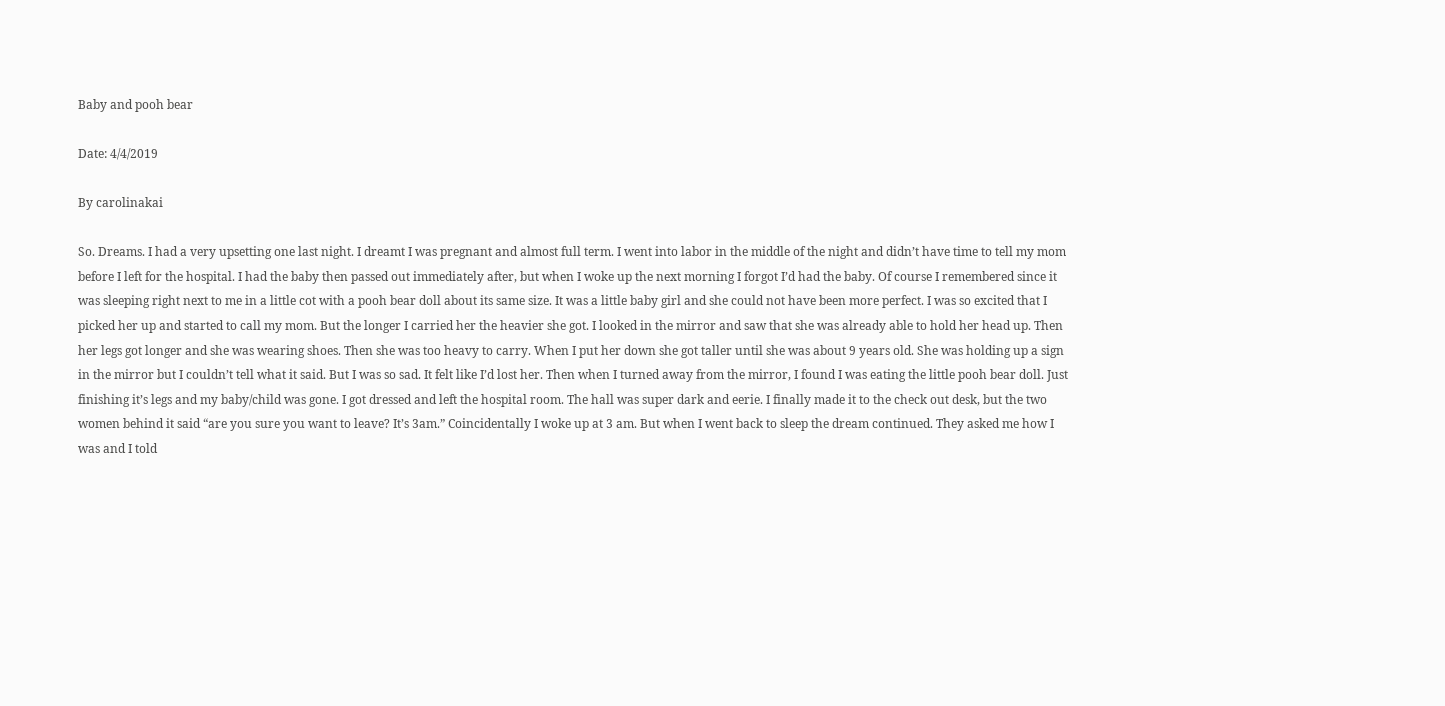Baby and pooh bear

Date: 4/4/2019

By carolinakai

So. Dreams. I had a very upsetting one last night. I dreamt I was pregnant and almost full term. I went into labor in the middle of the night and didn’t have time to tell my mom before I left for the hospital. I had the baby then passed out immediately after, but when I woke up the next morning I forgot I’d had the baby. Of course I remembered since it was sleeping right next to me in a little cot with a pooh bear doll about its same size. It was a little baby girl and she could not have been more perfect. I was so excited that I picked her up and started to call my mom. But the longer I carried her the heavier she got. I looked in the mirror and saw that she was already able to hold her head up. Then her legs got longer and she was wearing shoes. Then she was too heavy to carry. When I put her down she got taller until she was about 9 years old. She was holding up a sign in the mirror but I couldn’t tell what it said. But I was so sad. It felt like I’d lost her. Then when I turned away from the mirror, I found I was eating the little pooh bear doll. Just finishing it’s legs and my baby/child was gone. I got dressed and left the hospital room. The hall was super dark and eerie. I finally made it to the check out desk, but the two women behind it said “are you sure you want to leave? It’s 3am.” Coincidentally I woke up at 3 am. But when I went back to sleep the dream continued. They asked me how I was and I told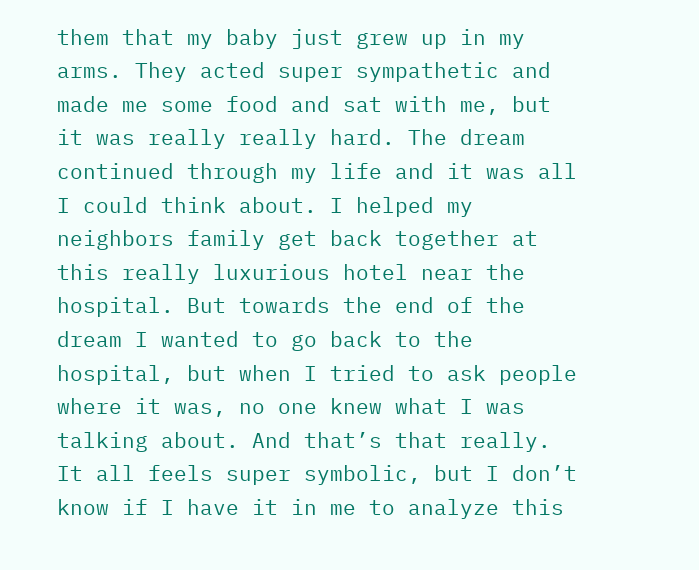them that my baby just grew up in my arms. They acted super sympathetic and made me some food and sat with me, but it was really really hard. The dream continued through my life and it was all I could think about. I helped my neighbors family get back together at this really luxurious hotel near the hospital. But towards the end of the dream I wanted to go back to the hospital, but when I tried to ask people where it was, no one knew what I was talking about. And that’s that really. It all feels super symbolic, but I don’t know if I have it in me to analyze this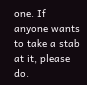one. If anyone wants to take a stab at it, please do.